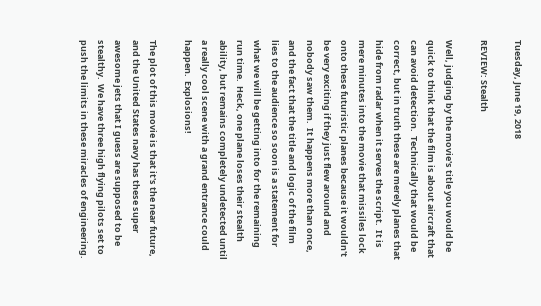Tuesday, June 19, 2018

REVIEW: Stealth

Well, judging by the movie's title you would be quick to think that the film is about aircraft that can avoid detection.  Technically that would be correct, but in truth these are merely planes that hide from radar when it serves the script.  It is mere minutes into the movie that missiles lock onto these futuristic planes because it wouldn't be very exciting if they just flew around and nobody saw them.  It happens more than once, and the fact that the title and logic of the film lies to the audience so soon is a statement for what we will be getting into for the remaining run time.  Heck, one plane loses their stealth ability, but remains completely undetected until a really cool scene with a grand entrance could happen.  Explosions!

The plot of this movie is that it's the near future, and the United States navy has these super awesome jets that I guess are supposed to be stealthy.  We have three high flying pilots set to push the limits in these miracles of engineering.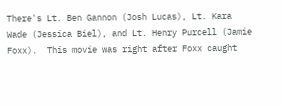There's Lt. Ben Gannon (Josh Lucas), Lt. Kara Wade (Jessica Biel), and Lt. Henry Purcell (Jamie Foxx).  This movie was right after Foxx caught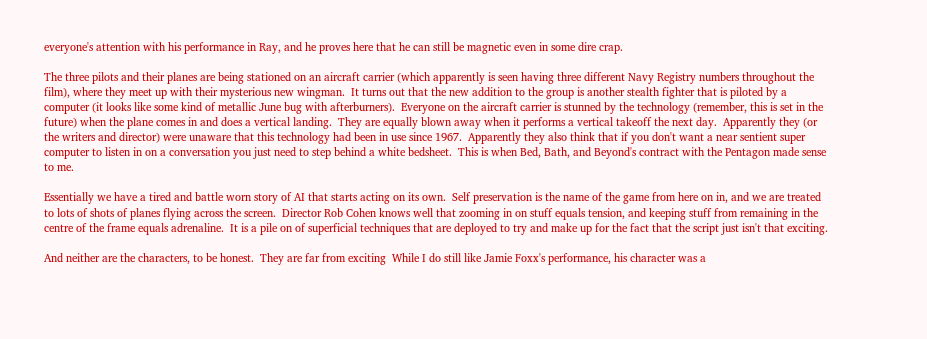everyone's attention with his performance in Ray, and he proves here that he can still be magnetic even in some dire crap.

The three pilots and their planes are being stationed on an aircraft carrier (which apparently is seen having three different Navy Registry numbers throughout the film), where they meet up with their mysterious new wingman.  It turns out that the new addition to the group is another stealth fighter that is piloted by a computer (it looks like some kind of metallic June bug with afterburners).  Everyone on the aircraft carrier is stunned by the technology (remember, this is set in the future) when the plane comes in and does a vertical landing.  They are equally blown away when it performs a vertical takeoff the next day.  Apparently they (or the writers and director) were unaware that this technology had been in use since 1967.  Apparently they also think that if you don't want a near sentient super computer to listen in on a conversation you just need to step behind a white bedsheet.  This is when Bed, Bath, and Beyond's contract with the Pentagon made sense to me.

Essentially we have a tired and battle worn story of AI that starts acting on its own.  Self preservation is the name of the game from here on in, and we are treated to lots of shots of planes flying across the screen.  Director Rob Cohen knows well that zooming in on stuff equals tension, and keeping stuff from remaining in the centre of the frame equals adrenaline.  It is a pile on of superficial techniques that are deployed to try and make up for the fact that the script just isn't that exciting.

And neither are the characters, to be honest.  They are far from exciting  While I do still like Jamie Foxx's performance, his character was a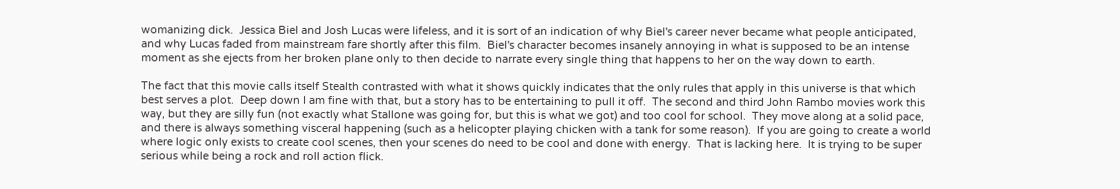womanizing dick.  Jessica Biel and Josh Lucas were lifeless, and it is sort of an indication of why Biel's career never became what people anticipated, and why Lucas faded from mainstream fare shortly after this film.  Biel's character becomes insanely annoying in what is supposed to be an intense moment as she ejects from her broken plane only to then decide to narrate every single thing that happens to her on the way down to earth.

The fact that this movie calls itself Stealth contrasted with what it shows quickly indicates that the only rules that apply in this universe is that which best serves a plot.  Deep down I am fine with that, but a story has to be entertaining to pull it off.  The second and third John Rambo movies work this way, but they are silly fun (not exactly what Stallone was going for, but this is what we got) and too cool for school.  They move along at a solid pace, and there is always something visceral happening (such as a helicopter playing chicken with a tank for some reason).  If you are going to create a world where logic only exists to create cool scenes, then your scenes do need to be cool and done with energy.  That is lacking here.  It is trying to be super serious while being a rock and roll action flick.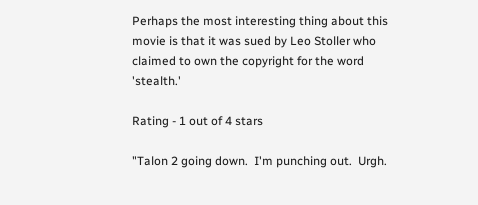Perhaps the most interesting thing about this movie is that it was sued by Leo Stoller who claimed to own the copyright for the word 'stealth.'

Rating - 1 out of 4 stars

"Talon 2 going down.  I'm punching out.  Urgh.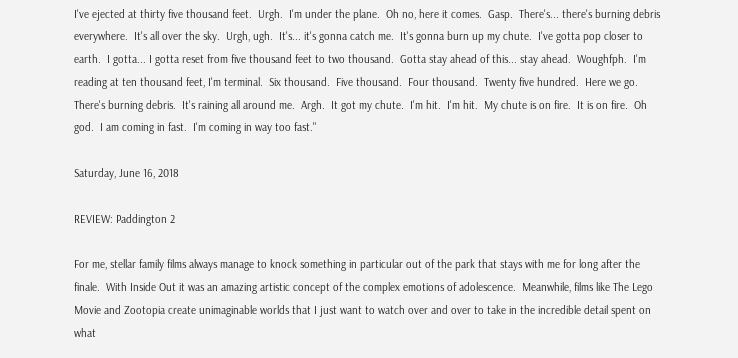I've ejected at thirty five thousand feet.  Urgh.  I'm under the plane.  Oh no, here it comes.  Gasp.  There's... there's burning debris everywhere.  It's all over the sky.  Urgh, ugh.  It's... it's gonna catch me.  It's gonna burn up my chute.  I've gotta pop closer to earth.  I gotta... I gotta reset from five thousand feet to two thousand.  Gotta stay ahead of this... stay ahead.  Woughfph.  I'm reading at ten thousand feet, I'm terminal.  Six thousand.  Five thousand.  Four thousand.  Twenty five hundred.  Here we go.  There's burning debris.  It's raining all around me.  Argh.  It got my chute.  I'm hit.  I'm hit.  My chute is on fire.  It is on fire.  Oh god.  I am coming in fast.  I'm coming in way too fast."

Saturday, June 16, 2018

REVIEW: Paddington 2

For me, stellar family films always manage to knock something in particular out of the park that stays with me for long after the finale.  With Inside Out it was an amazing artistic concept of the complex emotions of adolescence.  Meanwhile, films like The Lego Movie and Zootopia create unimaginable worlds that I just want to watch over and over to take in the incredible detail spent on what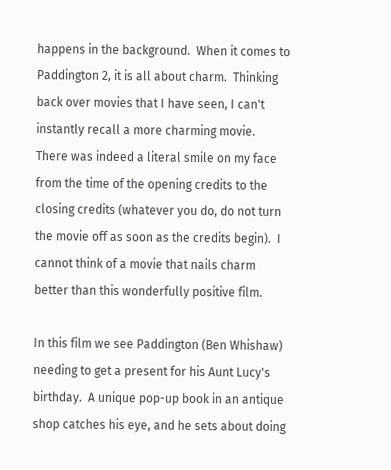happens in the background.  When it comes to Paddington 2, it is all about charm.  Thinking back over movies that I have seen, I can't instantly recall a more charming movie.  There was indeed a literal smile on my face from the time of the opening credits to the closing credits (whatever you do, do not turn the movie off as soon as the credits begin).  I cannot think of a movie that nails charm better than this wonderfully positive film.

In this film we see Paddington (Ben Whishaw) needing to get a present for his Aunt Lucy's birthday.  A unique pop-up book in an antique shop catches his eye, and he sets about doing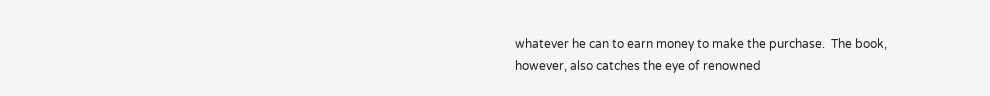whatever he can to earn money to make the purchase.  The book, however, also catches the eye of renowned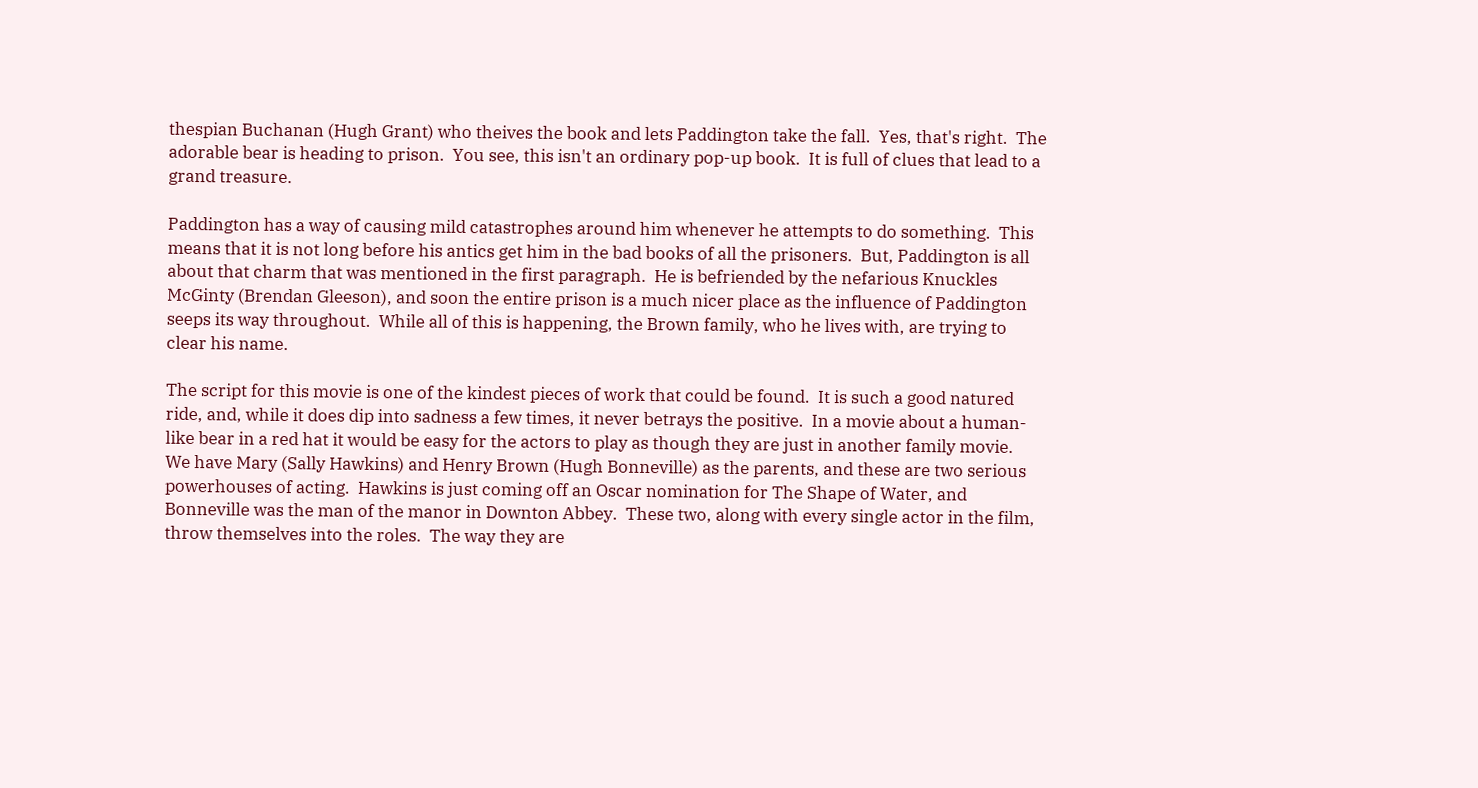thespian Buchanan (Hugh Grant) who theives the book and lets Paddington take the fall.  Yes, that's right.  The adorable bear is heading to prison.  You see, this isn't an ordinary pop-up book.  It is full of clues that lead to a grand treasure.

Paddington has a way of causing mild catastrophes around him whenever he attempts to do something.  This means that it is not long before his antics get him in the bad books of all the prisoners.  But, Paddington is all about that charm that was mentioned in the first paragraph.  He is befriended by the nefarious Knuckles McGinty (Brendan Gleeson), and soon the entire prison is a much nicer place as the influence of Paddington seeps its way throughout.  While all of this is happening, the Brown family, who he lives with, are trying to clear his name.

The script for this movie is one of the kindest pieces of work that could be found.  It is such a good natured ride, and, while it does dip into sadness a few times, it never betrays the positive.  In a movie about a human-like bear in a red hat it would be easy for the actors to play as though they are just in another family movie.  We have Mary (Sally Hawkins) and Henry Brown (Hugh Bonneville) as the parents, and these are two serious powerhouses of acting.  Hawkins is just coming off an Oscar nomination for The Shape of Water, and Bonneville was the man of the manor in Downton Abbey.  These two, along with every single actor in the film, throw themselves into the roles.  The way they are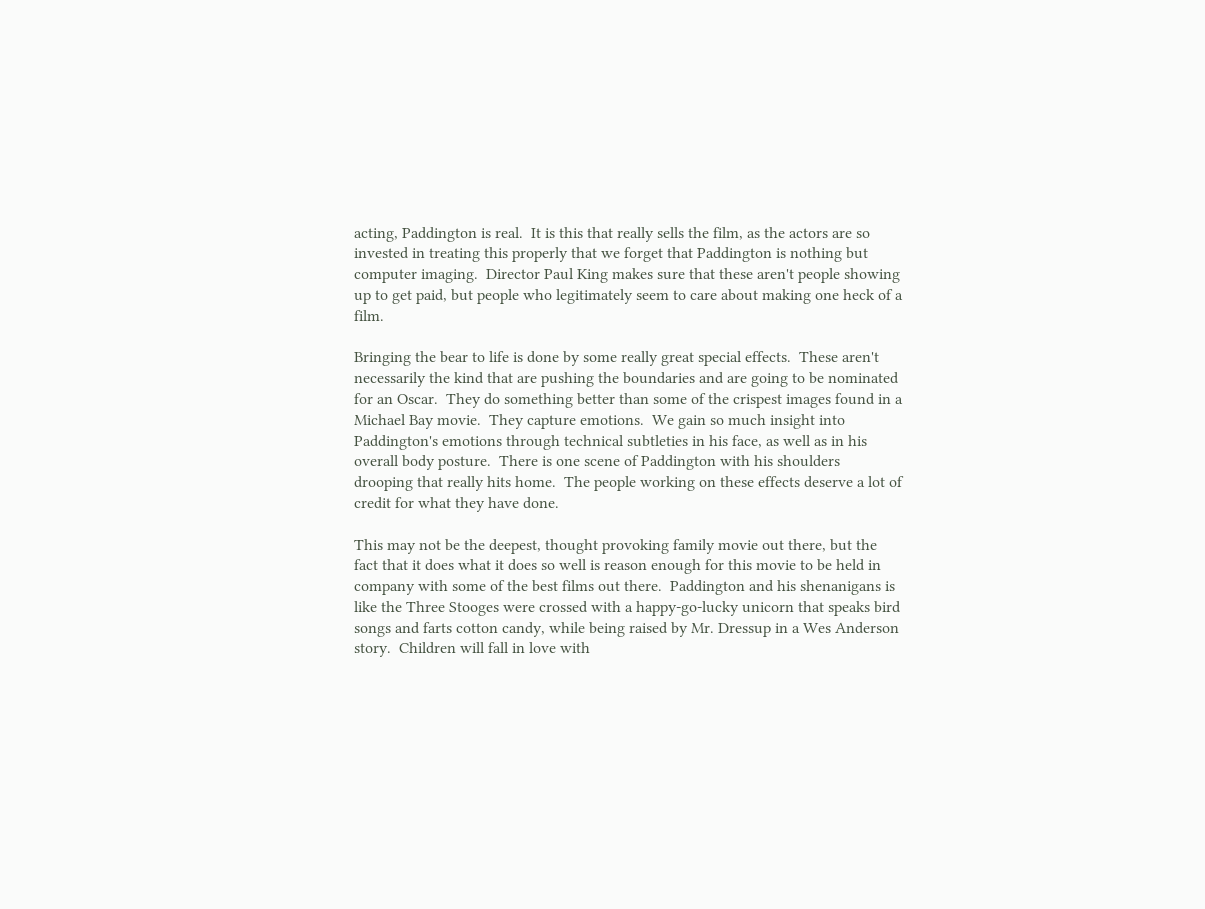acting, Paddington is real.  It is this that really sells the film, as the actors are so invested in treating this properly that we forget that Paddington is nothing but computer imaging.  Director Paul King makes sure that these aren't people showing up to get paid, but people who legitimately seem to care about making one heck of a film.

Bringing the bear to life is done by some really great special effects.  These aren't necessarily the kind that are pushing the boundaries and are going to be nominated for an Oscar.  They do something better than some of the crispest images found in a Michael Bay movie.  They capture emotions.  We gain so much insight into Paddington's emotions through technical subtleties in his face, as well as in his overall body posture.  There is one scene of Paddington with his shoulders drooping that really hits home.  The people working on these effects deserve a lot of credit for what they have done.

This may not be the deepest, thought provoking family movie out there, but the fact that it does what it does so well is reason enough for this movie to be held in company with some of the best films out there.  Paddington and his shenanigans is like the Three Stooges were crossed with a happy-go-lucky unicorn that speaks bird songs and farts cotton candy, while being raised by Mr. Dressup in a Wes Anderson story.  Children will fall in love with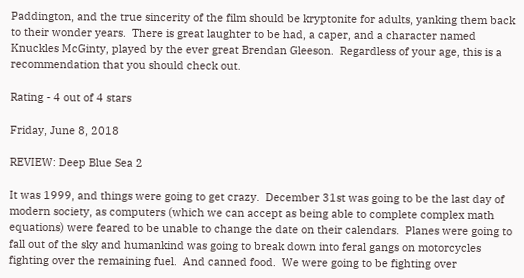Paddington, and the true sincerity of the film should be kryptonite for adults, yanking them back to their wonder years.  There is great laughter to be had, a caper, and a character named Knuckles McGinty, played by the ever great Brendan Gleeson.  Regardless of your age, this is a recommendation that you should check out.

Rating - 4 out of 4 stars

Friday, June 8, 2018

REVIEW: Deep Blue Sea 2

It was 1999, and things were going to get crazy.  December 31st was going to be the last day of modern society, as computers (which we can accept as being able to complete complex math equations) were feared to be unable to change the date on their calendars.  Planes were going to fall out of the sky and humankind was going to break down into feral gangs on motorcycles fighting over the remaining fuel.  And canned food.  We were going to be fighting over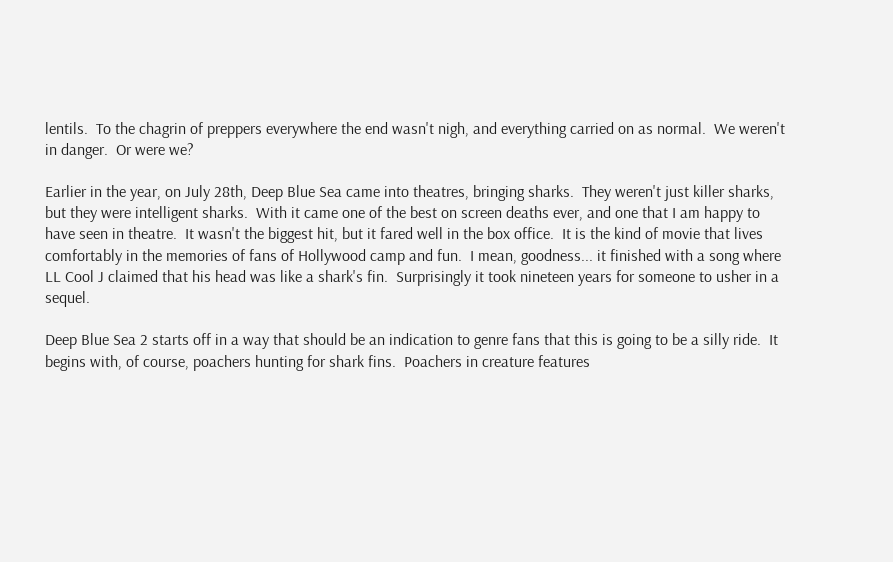lentils.  To the chagrin of preppers everywhere the end wasn't nigh, and everything carried on as normal.  We weren't in danger.  Or were we?

Earlier in the year, on July 28th, Deep Blue Sea came into theatres, bringing sharks.  They weren't just killer sharks, but they were intelligent sharks.  With it came one of the best on screen deaths ever, and one that I am happy to have seen in theatre.  It wasn't the biggest hit, but it fared well in the box office.  It is the kind of movie that lives comfortably in the memories of fans of Hollywood camp and fun.  I mean, goodness... it finished with a song where LL Cool J claimed that his head was like a shark's fin.  Surprisingly it took nineteen years for someone to usher in a sequel.

Deep Blue Sea 2 starts off in a way that should be an indication to genre fans that this is going to be a silly ride.  It begins with, of course, poachers hunting for shark fins.  Poachers in creature features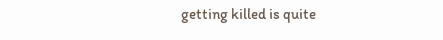getting killed is quite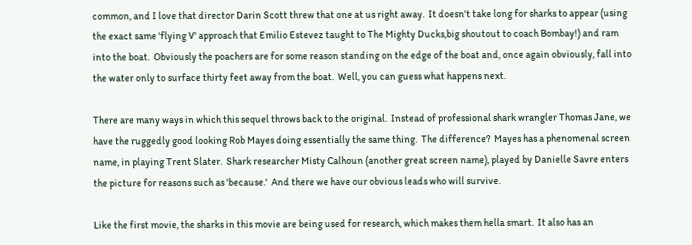common, and I love that director Darin Scott threw that one at us right away.  It doesn't take long for sharks to appear (using the exact same 'flying V' approach that Emilio Estevez taught to The Mighty Ducks,big shoutout to coach Bombay!) and ram into the boat.  Obviously the poachers are for some reason standing on the edge of the boat and, once again obviously, fall into the water only to surface thirty feet away from the boat.  Well, you can guess what happens next.

There are many ways in which this sequel throws back to the original.  Instead of professional shark wrangler Thomas Jane, we have the ruggedly good looking Rob Mayes doing essentially the same thing.  The difference?  Mayes has a phenomenal screen name, in playing Trent Slater.  Shark researcher Misty Calhoun (another great screen name), played by Danielle Savre enters the picture for reasons such as 'because.'  And there we have our obvious leads who will survive.

Like the first movie, the sharks in this movie are being used for research, which makes them hella smart.  It also has an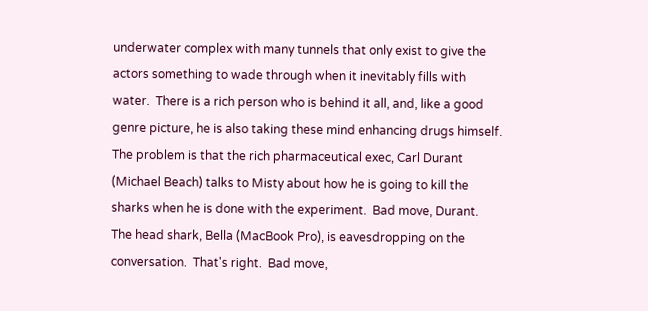underwater complex with many tunnels that only exist to give the actors something to wade through when it inevitably fills with water.  There is a rich person who is behind it all, and, like a good genre picture, he is also taking these mind enhancing drugs himself.  The problem is that the rich pharmaceutical exec, Carl Durant (Michael Beach) talks to Misty about how he is going to kill the sharks when he is done with the experiment.  Bad move, Durant.  The head shark, Bella (MacBook Pro), is eavesdropping on the conversation.  That's right.  Bad move,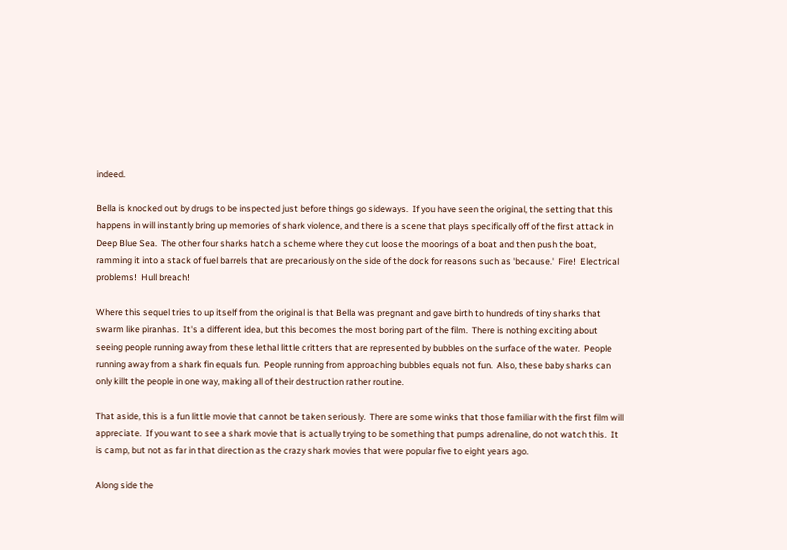indeed.

Bella is knocked out by drugs to be inspected just before things go sideways.  If you have seen the original, the setting that this happens in will instantly bring up memories of shark violence, and there is a scene that plays specifically off of the first attack in Deep Blue Sea.  The other four sharks hatch a scheme where they cut loose the moorings of a boat and then push the boat, ramming it into a stack of fuel barrels that are precariously on the side of the dock for reasons such as 'because.'  Fire!  Electrical problems!  Hull breach!

Where this sequel tries to up itself from the original is that Bella was pregnant and gave birth to hundreds of tiny sharks that swarm like piranhas.  It's a different idea, but this becomes the most boring part of the film.  There is nothing exciting about seeing people running away from these lethal little critters that are represented by bubbles on the surface of the water.  People running away from a shark fin equals fun.  People running from approaching bubbles equals not fun.  Also, these baby sharks can only killt the people in one way, making all of their destruction rather routine.

That aside, this is a fun little movie that cannot be taken seriously.  There are some winks that those familiar with the first film will appreciate.  If you want to see a shark movie that is actually trying to be something that pumps adrenaline, do not watch this.  It is camp, but not as far in that direction as the crazy shark movies that were popular five to eight years ago.

Along side the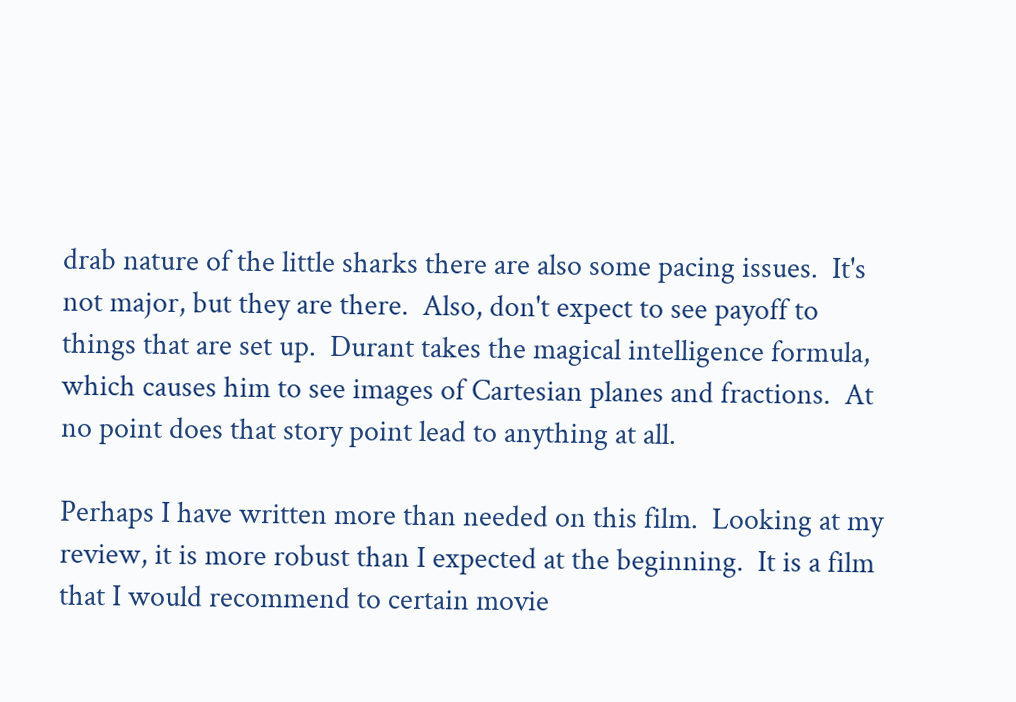drab nature of the little sharks there are also some pacing issues.  It's not major, but they are there.  Also, don't expect to see payoff to things that are set up.  Durant takes the magical intelligence formula, which causes him to see images of Cartesian planes and fractions.  At no point does that story point lead to anything at all.

Perhaps I have written more than needed on this film.  Looking at my review, it is more robust than I expected at the beginning.  It is a film that I would recommend to certain movie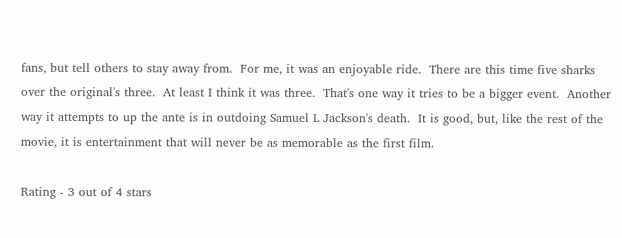fans, but tell others to stay away from.  For me, it was an enjoyable ride.  There are this time five sharks over the original's three.  At least I think it was three.  That's one way it tries to be a bigger event.  Another way it attempts to up the ante is in outdoing Samuel L Jackson's death.  It is good, but, like the rest of the movie, it is entertainment that will never be as memorable as the first film.

Rating - 3 out of 4 stars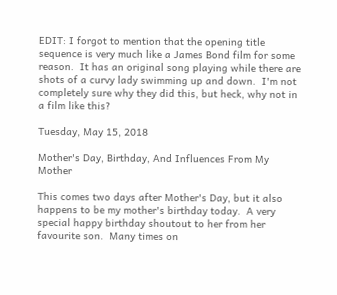EDIT: I forgot to mention that the opening title sequence is very much like a James Bond film for some reason.  It has an original song playing while there are shots of a curvy lady swimming up and down.  I'm not completely sure why they did this, but heck, why not in a film like this?

Tuesday, May 15, 2018

Mother's Day, Birthday, And Influences From My Mother

This comes two days after Mother's Day, but it also happens to be my mother's birthday today.  A very special happy birthday shoutout to her from her favourite son.  Many times on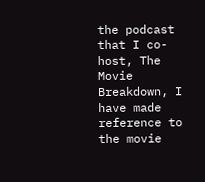the podcast that I co-host, The Movie Breakdown, I have made reference to the movie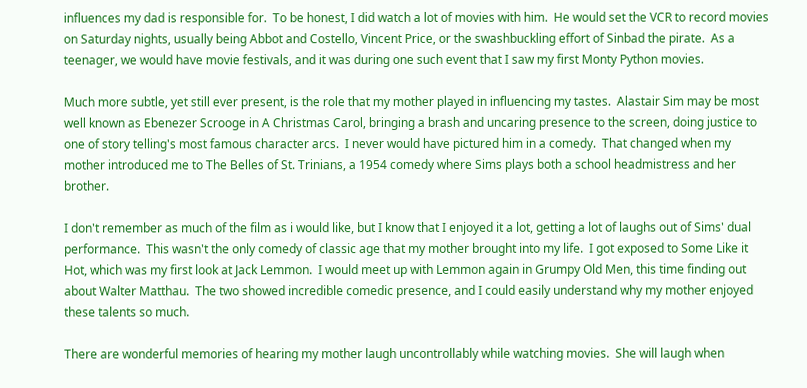influences my dad is responsible for.  To be honest, I did watch a lot of movies with him.  He would set the VCR to record movies on Saturday nights, usually being Abbot and Costello, Vincent Price, or the swashbuckling effort of Sinbad the pirate.  As a teenager, we would have movie festivals, and it was during one such event that I saw my first Monty Python movies.

Much more subtle, yet still ever present, is the role that my mother played in influencing my tastes.  Alastair Sim may be most well known as Ebenezer Scrooge in A Christmas Carol, bringing a brash and uncaring presence to the screen, doing justice to one of story telling's most famous character arcs.  I never would have pictured him in a comedy.  That changed when my mother introduced me to The Belles of St. Trinians, a 1954 comedy where Sims plays both a school headmistress and her brother.

I don't remember as much of the film as i would like, but I know that I enjoyed it a lot, getting a lot of laughs out of Sims' dual performance.  This wasn't the only comedy of classic age that my mother brought into my life.  I got exposed to Some Like it Hot, which was my first look at Jack Lemmon.  I would meet up with Lemmon again in Grumpy Old Men, this time finding out about Walter Matthau.  The two showed incredible comedic presence, and I could easily understand why my mother enjoyed these talents so much.

There are wonderful memories of hearing my mother laugh uncontrollably while watching movies.  She will laugh when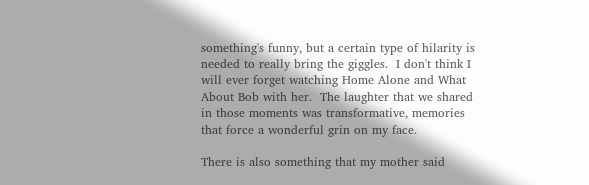something's funny, but a certain type of hilarity is needed to really bring the giggles.  I don't think I will ever forget watching Home Alone and What About Bob with her.  The laughter that we shared in those moments was transformative, memories that force a wonderful grin on my face.

There is also something that my mother said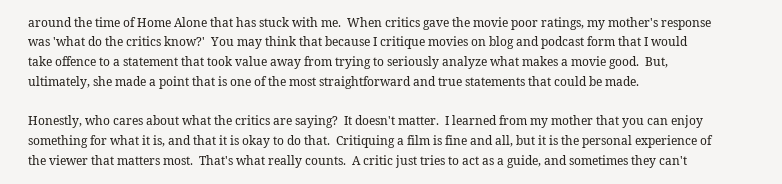around the time of Home Alone that has stuck with me.  When critics gave the movie poor ratings, my mother's response was 'what do the critics know?'  You may think that because I critique movies on blog and podcast form that I would take offence to a statement that took value away from trying to seriously analyze what makes a movie good.  But, ultimately, she made a point that is one of the most straightforward and true statements that could be made.

Honestly, who cares about what the critics are saying?  It doesn't matter.  I learned from my mother that you can enjoy something for what it is, and that it is okay to do that.  Critiquing a film is fine and all, but it is the personal experience of the viewer that matters most.  That's what really counts.  A critic just tries to act as a guide, and sometimes they can't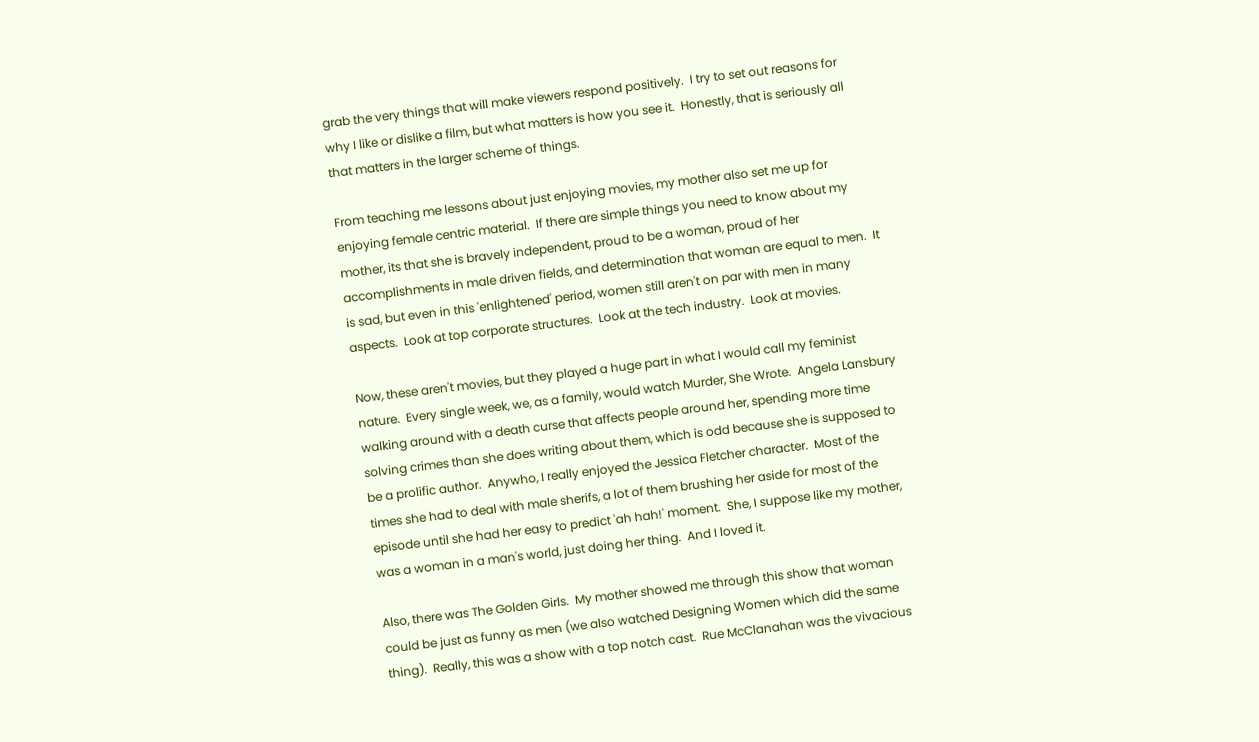grab the very things that will make viewers respond positively.  I try to set out reasons for why I like or dislike a film, but what matters is how you see it.  Honestly, that is seriously all that matters in the larger scheme of things.

From teaching me lessons about just enjoying movies, my mother also set me up for enjoying female centric material.  If there are simple things you need to know about my mother, its that she is bravely independent, proud to be a woman, proud of her accomplishments in male driven fields, and determination that woman are equal to men.  It is sad, but even in this 'enlightened' period, women still aren't on par with men in many aspects.  Look at top corporate structures.  Look at the tech industry.  Look at movies.

Now, these aren't movies, but they played a huge part in what I would call my feminist nature.  Every single week, we, as a family, would watch Murder, She Wrote.  Angela Lansbury walking around with a death curse that affects people around her, spending more time solving crimes than she does writing about them, which is odd because she is supposed to be a prolific author.  Anywho, I really enjoyed the Jessica Fletcher character.  Most of the times she had to deal with male sherifs, a lot of them brushing her aside for most of the episode until she had her easy to predict 'ah hah!' moment.  She, I suppose like my mother, was a woman in a man's world, just doing her thing.  And I loved it.

Also, there was The Golden Girls.  My mother showed me through this show that woman could be just as funny as men (we also watched Designing Women which did the same thing).  Really, this was a show with a top notch cast.  Rue McClanahan was the vivacious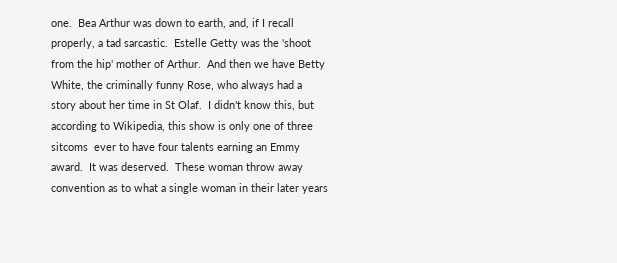one.  Bea Arthur was down to earth, and, if I recall properly, a tad sarcastic.  Estelle Getty was the 'shoot from the hip' mother of Arthur.  And then we have Betty White, the criminally funny Rose, who always had a story about her time in St Olaf.  I didn't know this, but according to Wikipedia, this show is only one of three sitcoms  ever to have four talents earning an Emmy award.  It was deserved.  These woman throw away convention as to what a single woman in their later years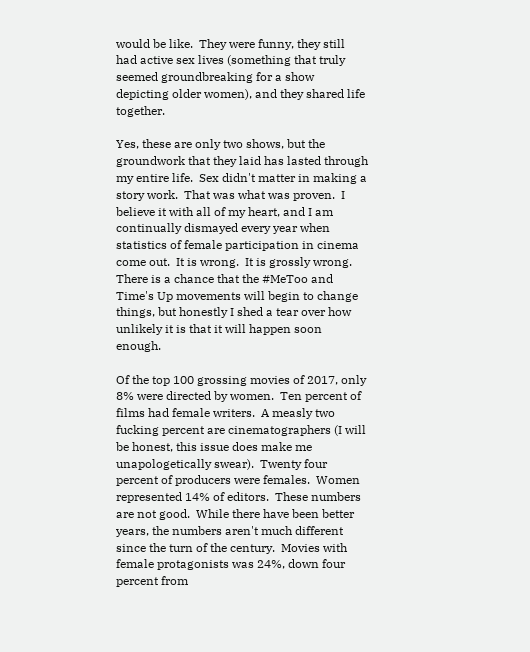would be like.  They were funny, they still had active sex lives (something that truly seemed groundbreaking for a show depicting older women), and they shared life together.

Yes, these are only two shows, but the groundwork that they laid has lasted through my entire life.  Sex didn't matter in making a story work.  That was what was proven.  I believe it with all of my heart, and I am continually dismayed every year when statistics of female participation in cinema come out.  It is wrong.  It is grossly wrong.  There is a chance that the #MeToo and Time's Up movements will begin to change things, but honestly I shed a tear over how unlikely it is that it will happen soon enough.

Of the top 100 grossing movies of 2017, only 8% were directed by women.  Ten percent of films had female writers.  A measly two fucking percent are cinematographers (I will be honest, this issue does make me unapologetically swear).  Twenty four percent of producers were females.  Women represented 14% of editors.  These numbers are not good.  While there have been better years, the numbers aren't much different since the turn of the century.  Movies with female protagonists was 24%, down four percent from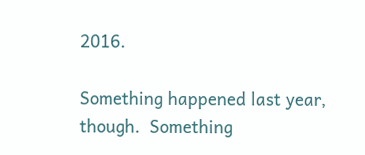2016.

Something happened last year, though.  Something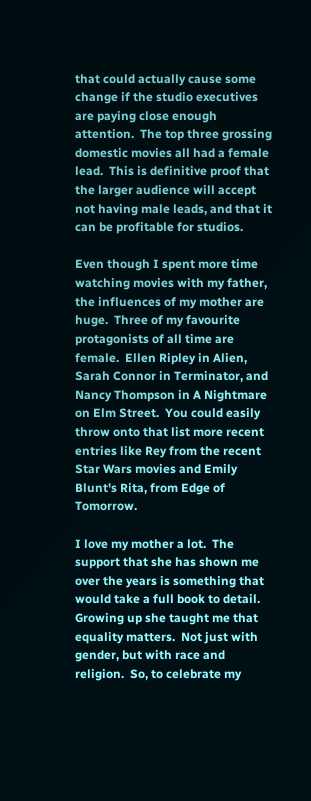that could actually cause some change if the studio executives are paying close enough attention.  The top three grossing domestic movies all had a female lead.  This is definitive proof that the larger audience will accept not having male leads, and that it can be profitable for studios.

Even though I spent more time watching movies with my father, the influences of my mother are huge.  Three of my favourite protagonists of all time are female.  Ellen Ripley in Alien, Sarah Connor in Terminator, and Nancy Thompson in A Nightmare on Elm Street.  You could easily throw onto that list more recent entries like Rey from the recent Star Wars movies and Emily Blunt's Rita, from Edge of Tomorrow.

I love my mother a lot.  The support that she has shown me over the years is something that would take a full book to detail.  Growing up she taught me that equality matters.  Not just with gender, but with race and religion.  So, to celebrate my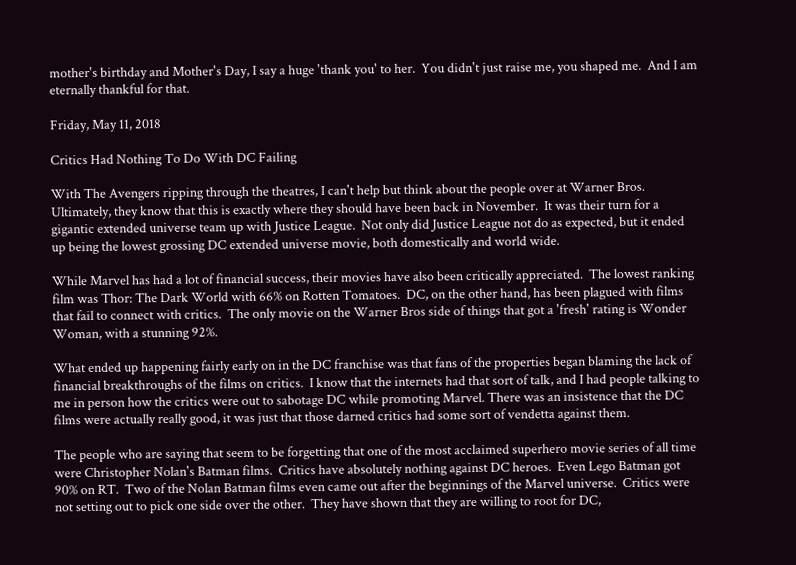mother's birthday and Mother's Day, I say a huge 'thank you' to her.  You didn't just raise me, you shaped me.  And I am eternally thankful for that.

Friday, May 11, 2018

Critics Had Nothing To Do With DC Failing

With The Avengers ripping through the theatres, I can't help but think about the people over at Warner Bros.  Ultimately, they know that this is exactly where they should have been back in November.  It was their turn for a gigantic extended universe team up with Justice League.  Not only did Justice League not do as expected, but it ended up being the lowest grossing DC extended universe movie, both domestically and world wide.

While Marvel has had a lot of financial success, their movies have also been critically appreciated.  The lowest ranking film was Thor: The Dark World with 66% on Rotten Tomatoes.  DC, on the other hand, has been plagued with films that fail to connect with critics.  The only movie on the Warner Bros side of things that got a 'fresh' rating is Wonder Woman, with a stunning 92%.

What ended up happening fairly early on in the DC franchise was that fans of the properties began blaming the lack of financial breakthroughs of the films on critics.  I know that the internets had that sort of talk, and I had people talking to me in person how the critics were out to sabotage DC while promoting Marvel. There was an insistence that the DC films were actually really good, it was just that those darned critics had some sort of vendetta against them.

The people who are saying that seem to be forgetting that one of the most acclaimed superhero movie series of all time were Christopher Nolan's Batman films.  Critics have absolutely nothing against DC heroes.  Even Lego Batman got 90% on RT.  Two of the Nolan Batman films even came out after the beginnings of the Marvel universe.  Critics were not setting out to pick one side over the other.  They have shown that they are willing to root for DC,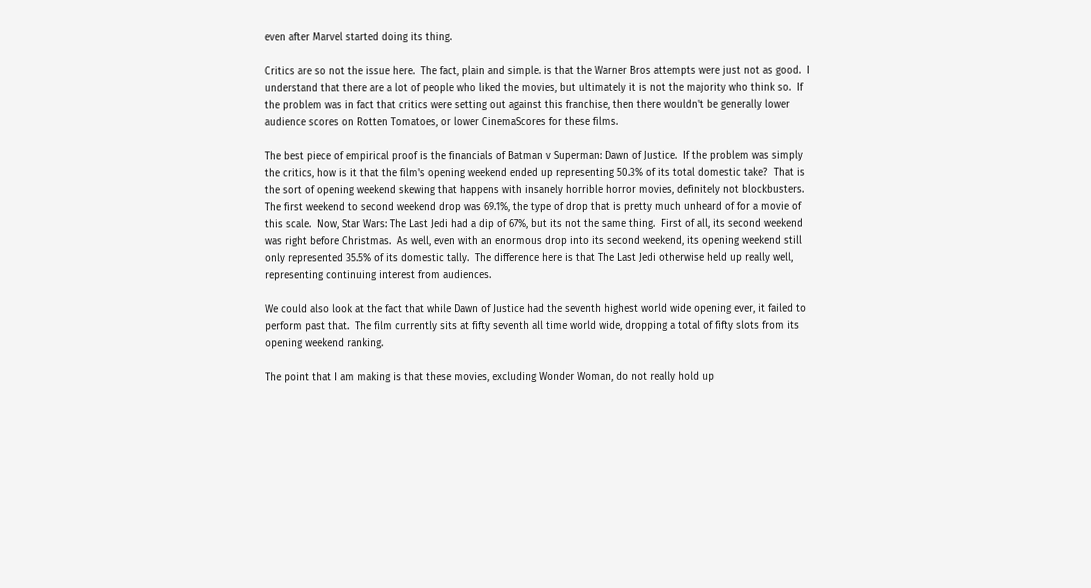even after Marvel started doing its thing.

Critics are so not the issue here.  The fact, plain and simple. is that the Warner Bros attempts were just not as good.  I understand that there are a lot of people who liked the movies, but ultimately it is not the majority who think so.  If the problem was in fact that critics were setting out against this franchise, then there wouldn't be generally lower audience scores on Rotten Tomatoes, or lower CinemaScores for these films.

The best piece of empirical proof is the financials of Batman v Superman: Dawn of Justice.  If the problem was simply the critics, how is it that the film's opening weekend ended up representing 50.3% of its total domestic take?  That is the sort of opening weekend skewing that happens with insanely horrible horror movies, definitely not blockbusters.  The first weekend to second weekend drop was 69.1%, the type of drop that is pretty much unheard of for a movie of this scale.  Now, Star Wars: The Last Jedi had a dip of 67%, but its not the same thing.  First of all, its second weekend was right before Christmas.  As well, even with an enormous drop into its second weekend, its opening weekend still only represented 35.5% of its domestic tally.  The difference here is that The Last Jedi otherwise held up really well, representing continuing interest from audiences.

We could also look at the fact that while Dawn of Justice had the seventh highest world wide opening ever, it failed to perform past that.  The film currently sits at fifty seventh all time world wide, dropping a total of fifty slots from its opening weekend ranking.

The point that I am making is that these movies, excluding Wonder Woman, do not really hold up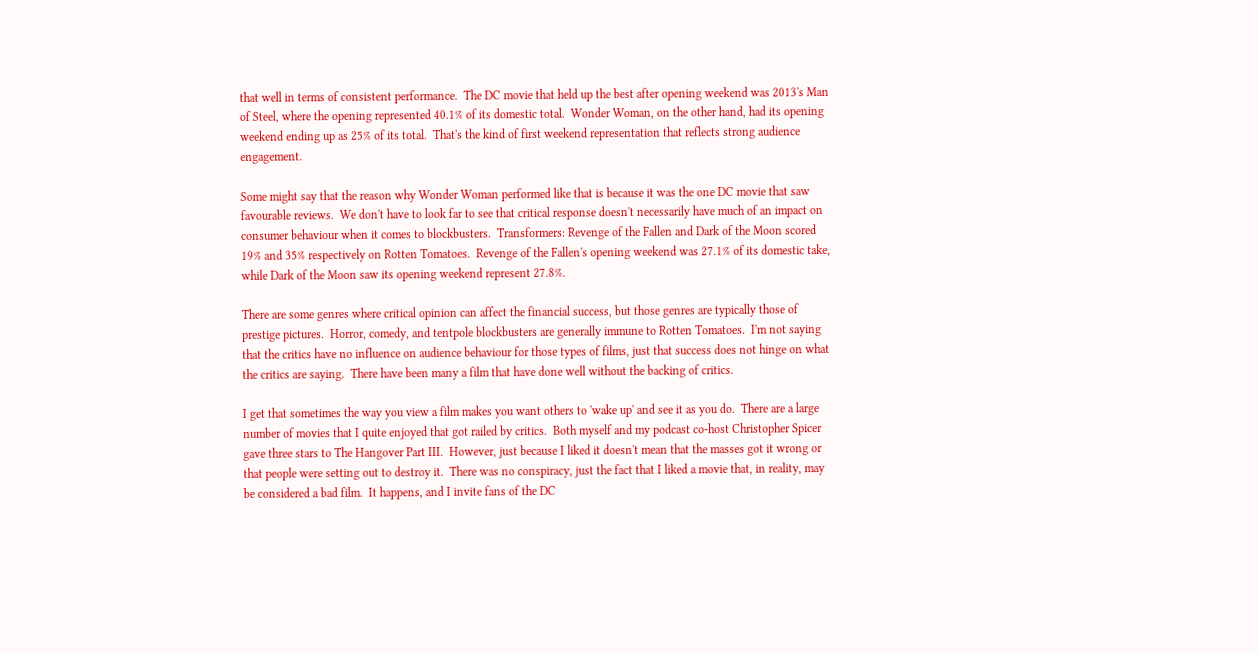that well in terms of consistent performance.  The DC movie that held up the best after opening weekend was 2013's Man of Steel, where the opening represented 40.1% of its domestic total.  Wonder Woman, on the other hand, had its opening weekend ending up as 25% of its total.  That's the kind of first weekend representation that reflects strong audience engagement.

Some might say that the reason why Wonder Woman performed like that is because it was the one DC movie that saw favourable reviews.  We don't have to look far to see that critical response doesn't necessarily have much of an impact on consumer behaviour when it comes to blockbusters.  Transformers: Revenge of the Fallen and Dark of the Moon scored 19% and 35% respectively on Rotten Tomatoes.  Revenge of the Fallen's opening weekend was 27.1% of its domestic take, while Dark of the Moon saw its opening weekend represent 27.8%.

There are some genres where critical opinion can affect the financial success, but those genres are typically those of prestige pictures.  Horror, comedy, and tentpole blockbusters are generally immune to Rotten Tomatoes.  I'm not saying that the critics have no influence on audience behaviour for those types of films, just that success does not hinge on what the critics are saying.  There have been many a film that have done well without the backing of critics.

I get that sometimes the way you view a film makes you want others to 'wake up' and see it as you do.  There are a large number of movies that I quite enjoyed that got railed by critics.  Both myself and my podcast co-host Christopher Spicer gave three stars to The Hangover Part III.  However, just because I liked it doesn't mean that the masses got it wrong or that people were setting out to destroy it.  There was no conspiracy, just the fact that I liked a movie that, in reality, may be considered a bad film.  It happens, and I invite fans of the DC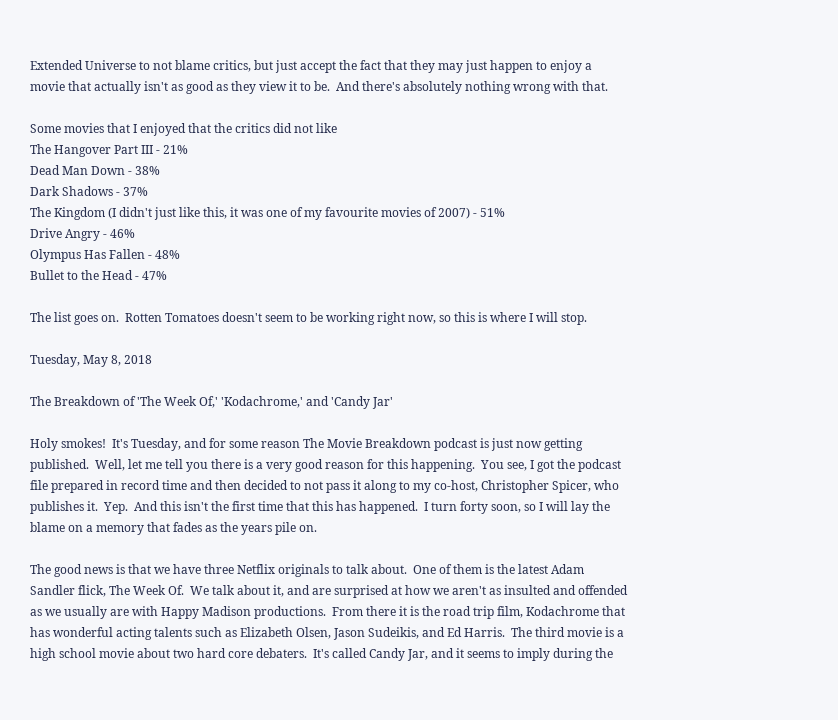Extended Universe to not blame critics, but just accept the fact that they may just happen to enjoy a movie that actually isn't as good as they view it to be.  And there's absolutely nothing wrong with that.

Some movies that I enjoyed that the critics did not like
The Hangover Part III - 21%
Dead Man Down - 38%
Dark Shadows - 37%
The Kingdom (I didn't just like this, it was one of my favourite movies of 2007) - 51%
Drive Angry - 46%
Olympus Has Fallen - 48%
Bullet to the Head - 47%

The list goes on.  Rotten Tomatoes doesn't seem to be working right now, so this is where I will stop.

Tuesday, May 8, 2018

The Breakdown of 'The Week Of,' 'Kodachrome,' and 'Candy Jar'

Holy smokes!  It's Tuesday, and for some reason The Movie Breakdown podcast is just now getting published.  Well, let me tell you there is a very good reason for this happening.  You see, I got the podcast file prepared in record time and then decided to not pass it along to my co-host, Christopher Spicer, who publishes it.  Yep.  And this isn't the first time that this has happened.  I turn forty soon, so I will lay the blame on a memory that fades as the years pile on.

The good news is that we have three Netflix originals to talk about.  One of them is the latest Adam Sandler flick, The Week Of.  We talk about it, and are surprised at how we aren't as insulted and offended as we usually are with Happy Madison productions.  From there it is the road trip film, Kodachrome that has wonderful acting talents such as Elizabeth Olsen, Jason Sudeikis, and Ed Harris.  The third movie is a high school movie about two hard core debaters.  It's called Candy Jar, and it seems to imply during the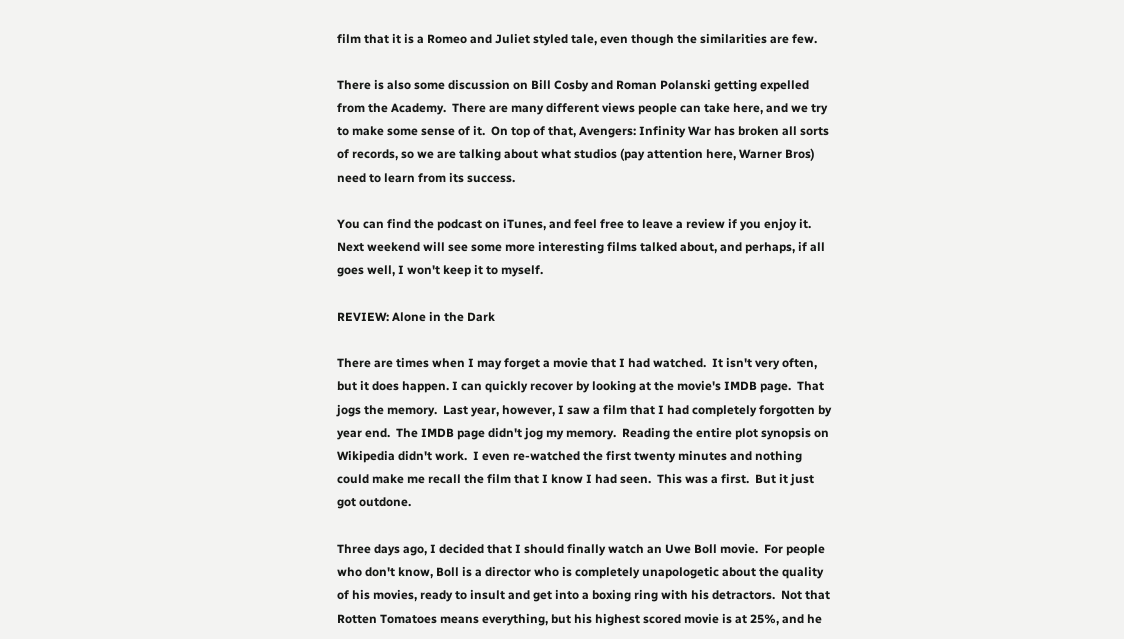film that it is a Romeo and Juliet styled tale, even though the similarities are few.

There is also some discussion on Bill Cosby and Roman Polanski getting expelled from the Academy.  There are many different views people can take here, and we try to make some sense of it.  On top of that, Avengers: Infinity War has broken all sorts of records, so we are talking about what studios (pay attention here, Warner Bros) need to learn from its success.

You can find the podcast on iTunes, and feel free to leave a review if you enjoy it.  Next weekend will see some more interesting films talked about, and perhaps, if all goes well, I won't keep it to myself.

REVIEW: Alone in the Dark

There are times when I may forget a movie that I had watched.  It isn't very often, but it does happen. I can quickly recover by looking at the movie's IMDB page.  That jogs the memory.  Last year, however, I saw a film that I had completely forgotten by year end.  The IMDB page didn't jog my memory.  Reading the entire plot synopsis on Wikipedia didn't work.  I even re-watched the first twenty minutes and nothing could make me recall the film that I know I had seen.  This was a first.  But it just got outdone.

Three days ago, I decided that I should finally watch an Uwe Boll movie.  For people who don't know, Boll is a director who is completely unapologetic about the quality of his movies, ready to insult and get into a boxing ring with his detractors.  Not that Rotten Tomatoes means everything, but his highest scored movie is at 25%, and he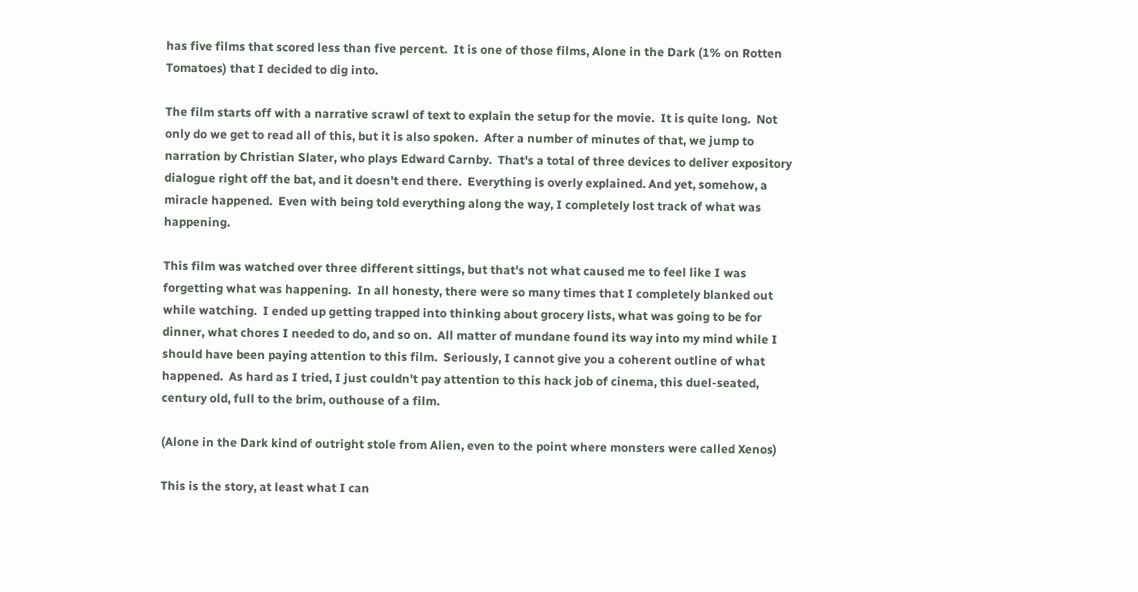has five films that scored less than five percent.  It is one of those films, Alone in the Dark (1% on Rotten Tomatoes) that I decided to dig into.

The film starts off with a narrative scrawl of text to explain the setup for the movie.  It is quite long.  Not only do we get to read all of this, but it is also spoken.  After a number of minutes of that, we jump to narration by Christian Slater, who plays Edward Carnby.  That's a total of three devices to deliver expository dialogue right off the bat, and it doesn't end there.  Everything is overly explained. And yet, somehow, a miracle happened.  Even with being told everything along the way, I completely lost track of what was happening.

This film was watched over three different sittings, but that's not what caused me to feel like I was forgetting what was happening.  In all honesty, there were so many times that I completely blanked out while watching.  I ended up getting trapped into thinking about grocery lists, what was going to be for dinner, what chores I needed to do, and so on.  All matter of mundane found its way into my mind while I should have been paying attention to this film.  Seriously, I cannot give you a coherent outline of what happened.  As hard as I tried, I just couldn't pay attention to this hack job of cinema, this duel-seated, century old, full to the brim, outhouse of a film.

(Alone in the Dark kind of outright stole from Alien, even to the point where monsters were called Xenos)

This is the story, at least what I can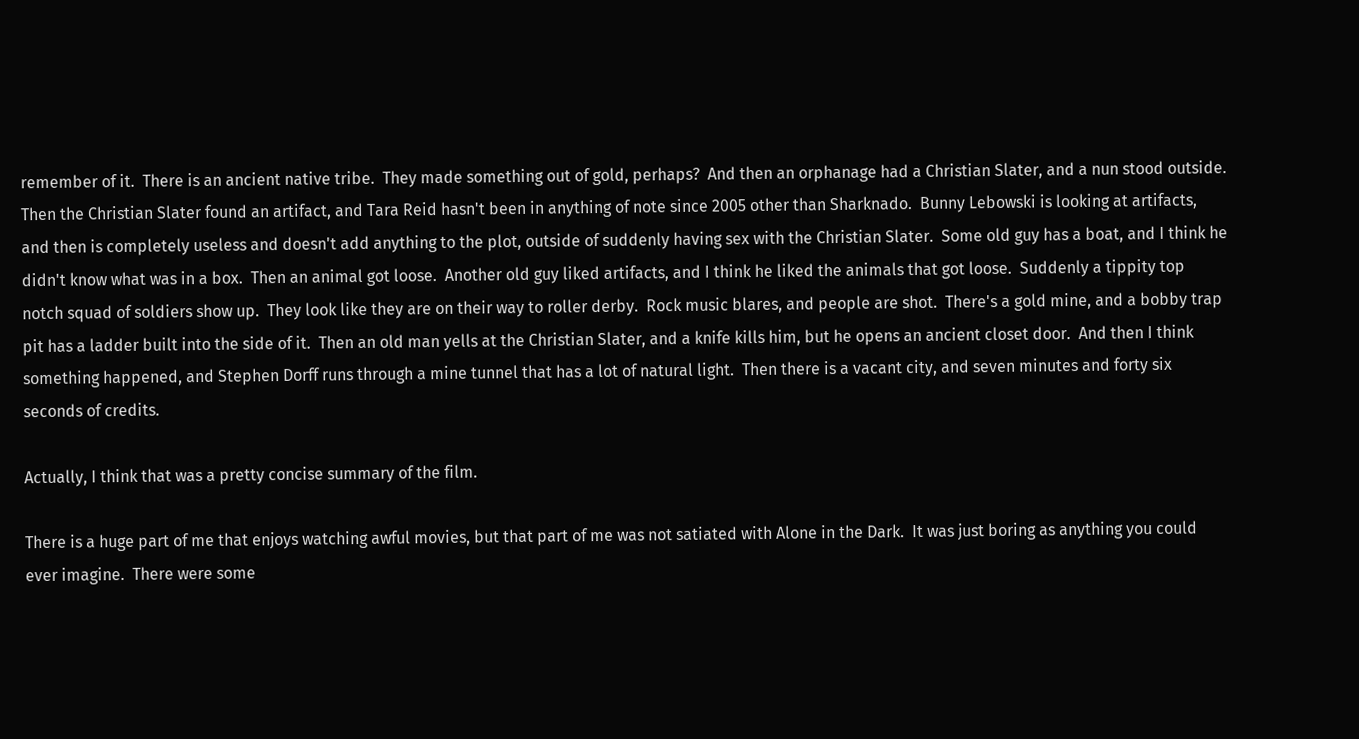remember of it.  There is an ancient native tribe.  They made something out of gold, perhaps?  And then an orphanage had a Christian Slater, and a nun stood outside.  Then the Christian Slater found an artifact, and Tara Reid hasn't been in anything of note since 2005 other than Sharknado.  Bunny Lebowski is looking at artifacts, and then is completely useless and doesn't add anything to the plot, outside of suddenly having sex with the Christian Slater.  Some old guy has a boat, and I think he didn't know what was in a box.  Then an animal got loose.  Another old guy liked artifacts, and I think he liked the animals that got loose.  Suddenly a tippity top notch squad of soldiers show up.  They look like they are on their way to roller derby.  Rock music blares, and people are shot.  There's a gold mine, and a bobby trap pit has a ladder built into the side of it.  Then an old man yells at the Christian Slater, and a knife kills him, but he opens an ancient closet door.  And then I think something happened, and Stephen Dorff runs through a mine tunnel that has a lot of natural light.  Then there is a vacant city, and seven minutes and forty six seconds of credits.

Actually, I think that was a pretty concise summary of the film.

There is a huge part of me that enjoys watching awful movies, but that part of me was not satiated with Alone in the Dark.  It was just boring as anything you could ever imagine.  There were some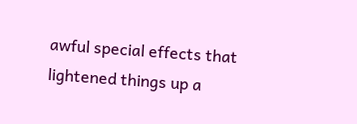awful special effects that lightened things up a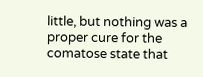little, but nothing was a proper cure for the comatose state that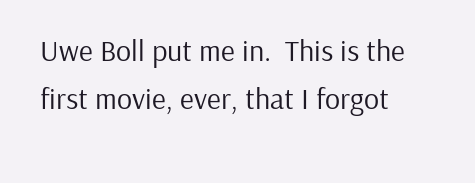Uwe Boll put me in.  This is the first movie, ever, that I forgot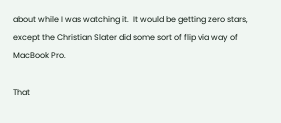about while I was watching it.  It would be getting zero stars, except the Christian Slater did some sort of flip via way of MacBook Pro.

That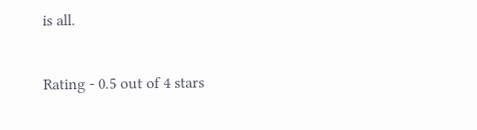is all.

Rating - 0.5 out of 4 stars